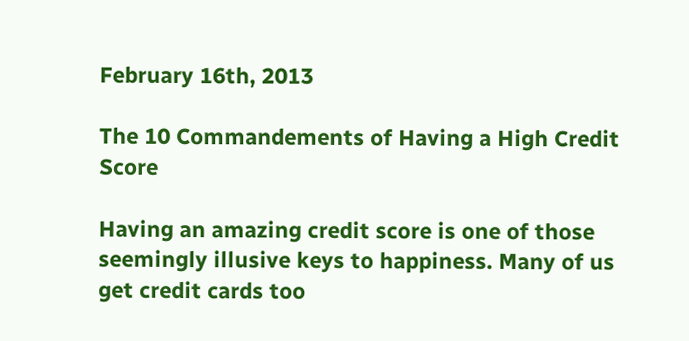February 16th, 2013

The 10 Commandements of Having a High Credit Score

Having an amazing credit score is one of those seemingly illusive keys to happiness. Many of us get credit cards too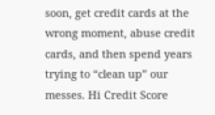soon, get credit cards at the wrong moment, abuse credit cards, and then spend years trying to “clean up” our messes. Hi Credit Score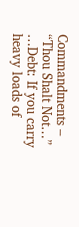Commandments – “Thou Shalt Not…” …Debt: If you carry heavy loads of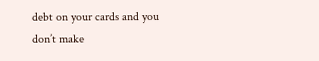debt on your cards and you don’t make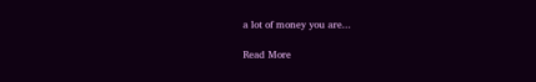a lot of money you are...

Read More